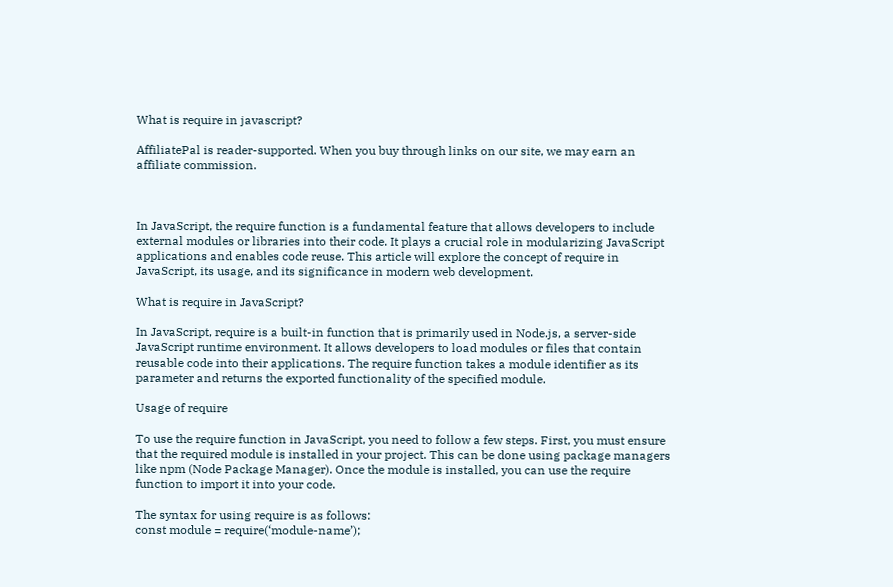What is require in javascript?

AffiliatePal is reader-supported. When you buy through links on our site, we may earn an affiliate commission.



In JavaScript, the require function is a fundamental feature that allows developers to include external modules or libraries into their code. It plays a crucial role in modularizing JavaScript applications and enables code reuse. This article will explore the concept of require in JavaScript, its usage, and its significance in modern web development.

What is require in JavaScript?

In JavaScript, require is a built-in function that is primarily used in Node.js, a server-side JavaScript runtime environment. It allows developers to load modules or files that contain reusable code into their applications. The require function takes a module identifier as its parameter and returns the exported functionality of the specified module.

Usage of require

To use the require function in JavaScript, you need to follow a few steps. First, you must ensure that the required module is installed in your project. This can be done using package managers like npm (Node Package Manager). Once the module is installed, you can use the require function to import it into your code.

The syntax for using require is as follows:
const module = require(‘module-name’);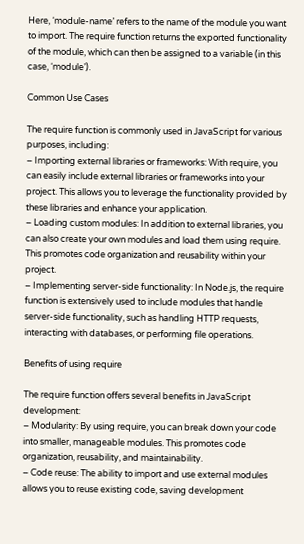Here, ‘module-name’ refers to the name of the module you want to import. The require function returns the exported functionality of the module, which can then be assigned to a variable (in this case, ‘module’).

Common Use Cases

The require function is commonly used in JavaScript for various purposes, including:
– Importing external libraries or frameworks: With require, you can easily include external libraries or frameworks into your project. This allows you to leverage the functionality provided by these libraries and enhance your application.
– Loading custom modules: In addition to external libraries, you can also create your own modules and load them using require. This promotes code organization and reusability within your project.
– Implementing server-side functionality: In Node.js, the require function is extensively used to include modules that handle server-side functionality, such as handling HTTP requests, interacting with databases, or performing file operations.

Benefits of using require

The require function offers several benefits in JavaScript development:
– Modularity: By using require, you can break down your code into smaller, manageable modules. This promotes code organization, reusability, and maintainability.
– Code reuse: The ability to import and use external modules allows you to reuse existing code, saving development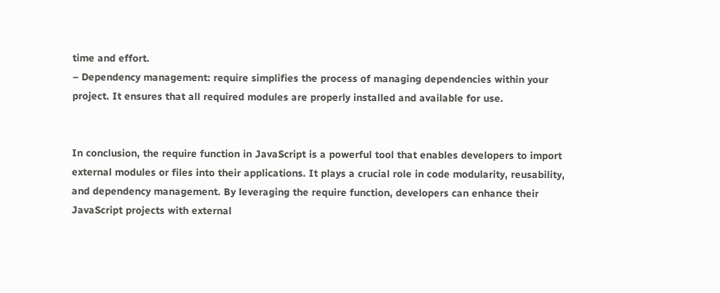time and effort.
– Dependency management: require simplifies the process of managing dependencies within your project. It ensures that all required modules are properly installed and available for use.


In conclusion, the require function in JavaScript is a powerful tool that enables developers to import external modules or files into their applications. It plays a crucial role in code modularity, reusability, and dependency management. By leveraging the require function, developers can enhance their JavaScript projects with external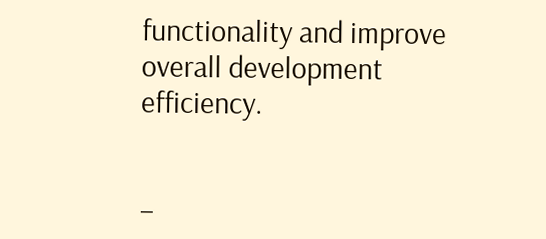functionality and improve overall development efficiency.


–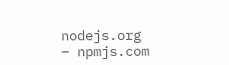nodejs.org
– npmjs.com